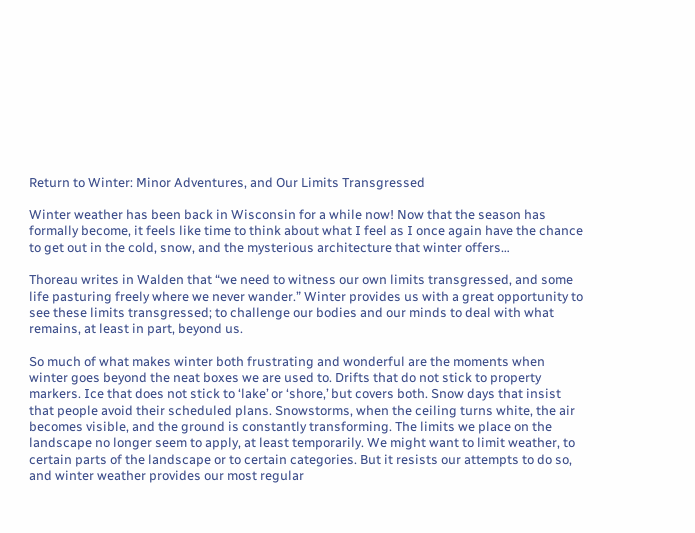Return to Winter: Minor Adventures, and Our Limits Transgressed

Winter weather has been back in Wisconsin for a while now! Now that the season has formally become, it feels like time to think about what I feel as I once again have the chance to get out in the cold, snow, and the mysterious architecture that winter offers…

Thoreau writes in Walden that “we need to witness our own limits transgressed, and some life pasturing freely where we never wander.” Winter provides us with a great opportunity to see these limits transgressed; to challenge our bodies and our minds to deal with what remains, at least in part, beyond us.

So much of what makes winter both frustrating and wonderful are the moments when winter goes beyond the neat boxes we are used to. Drifts that do not stick to property markers. Ice that does not stick to ‘lake’ or ‘shore,’ but covers both. Snow days that insist that people avoid their scheduled plans. Snowstorms, when the ceiling turns white, the air becomes visible, and the ground is constantly transforming. The limits we place on the landscape no longer seem to apply, at least temporarily. We might want to limit weather, to certain parts of the landscape or to certain categories. But it resists our attempts to do so, and winter weather provides our most regular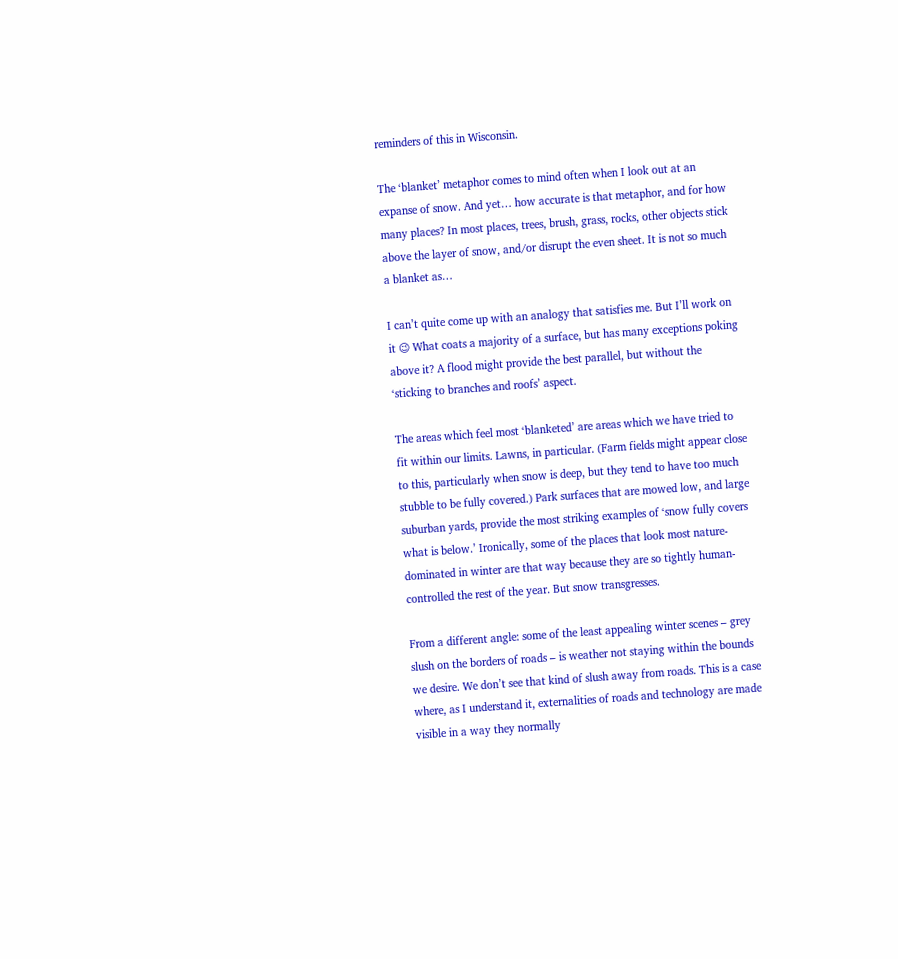reminders of this in Wisconsin.

The ‘blanket’ metaphor comes to mind often when I look out at an expanse of snow. And yet… how accurate is that metaphor, and for how many places? In most places, trees, brush, grass, rocks, other objects stick above the layer of snow, and/or disrupt the even sheet. It is not so much a blanket as…

I can’t quite come up with an analogy that satisfies me. But I’ll work on it 😉 What coats a majority of a surface, but has many exceptions poking above it? A flood might provide the best parallel, but without the ‘sticking to branches and roofs’ aspect.

The areas which feel most ‘blanketed’ are areas which we have tried to fit within our limits. Lawns, in particular. (Farm fields might appear close to this, particularly when snow is deep, but they tend to have too much stubble to be fully covered.) Park surfaces that are mowed low, and large suburban yards, provide the most striking examples of ‘snow fully covers what is below.’ Ironically, some of the places that look most nature-dominated in winter are that way because they are so tightly human-controlled the rest of the year. But snow transgresses.

From a different angle: some of the least appealing winter scenes – grey slush on the borders of roads – is weather not staying within the bounds we desire. We don’t see that kind of slush away from roads. This is a case where, as I understand it, externalities of roads and technology are made visible in a way they normally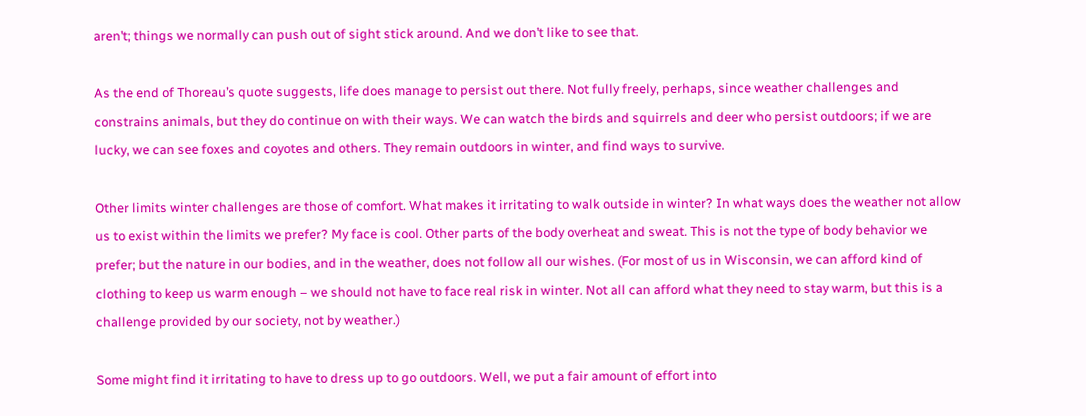aren’t; things we normally can push out of sight stick around. And we don’t like to see that.

As the end of Thoreau’s quote suggests, life does manage to persist out there. Not fully freely, perhaps, since weather challenges and constrains animals, but they do continue on with their ways. We can watch the birds and squirrels and deer who persist outdoors; if we are lucky, we can see foxes and coyotes and others. They remain outdoors in winter, and find ways to survive.

Other limits winter challenges are those of comfort. What makes it irritating to walk outside in winter? In what ways does the weather not allow us to exist within the limits we prefer? My face is cool. Other parts of the body overheat and sweat. This is not the type of body behavior we prefer; but the nature in our bodies, and in the weather, does not follow all our wishes. (For most of us in Wisconsin, we can afford kind of clothing to keep us warm enough – we should not have to face real risk in winter. Not all can afford what they need to stay warm, but this is a challenge provided by our society, not by weather.)

Some might find it irritating to have to dress up to go outdoors. Well, we put a fair amount of effort into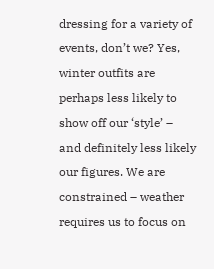dressing for a variety of events, don’t we? Yes, winter outfits are perhaps less likely to show off our ‘style’ – and definitely less likely our figures. We are constrained – weather requires us to focus on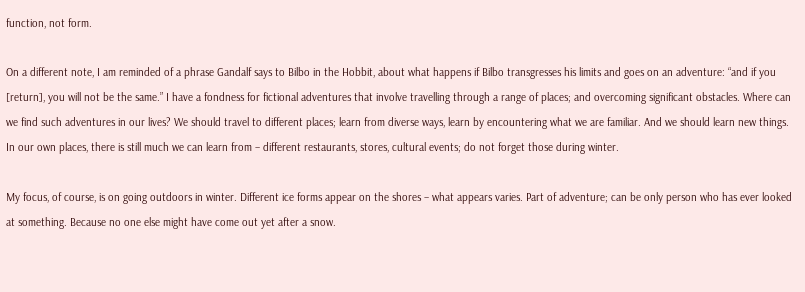function, not form.

On a different note, I am reminded of a phrase Gandalf says to Bilbo in the Hobbit, about what happens if Bilbo transgresses his limits and goes on an adventure: “and if you [return], you will not be the same.” I have a fondness for fictional adventures that involve travelling through a range of places; and overcoming significant obstacles. Where can we find such adventures in our lives? We should travel to different places; learn from diverse ways, learn by encountering what we are familiar. And we should learn new things. In our own places, there is still much we can learn from – different restaurants, stores, cultural events; do not forget those during winter.

My focus, of course, is on going outdoors in winter. Different ice forms appear on the shores – what appears varies. Part of adventure; can be only person who has ever looked at something. Because no one else might have come out yet after a snow.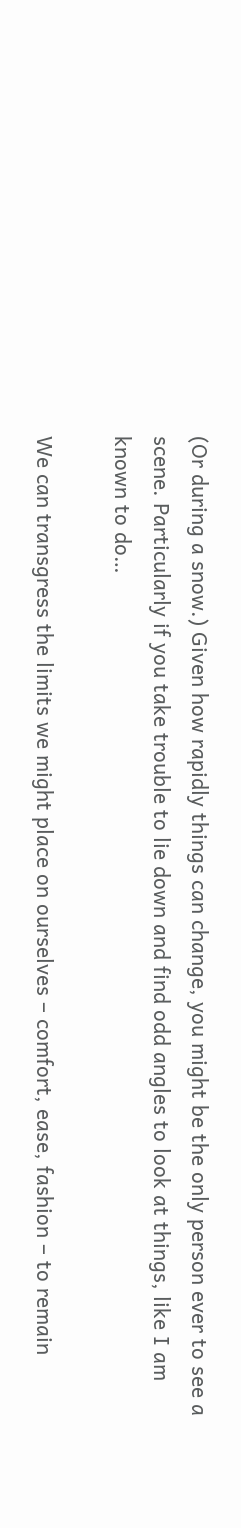(Or during a snow.) Given how rapidly things can change, you might be the only person ever to see a scene. Particularly if you take trouble to lie down and find odd angles to look at things, like I am known to do…

We can transgress the limits we might place on ourselves – comfort, ease, fashion – to remain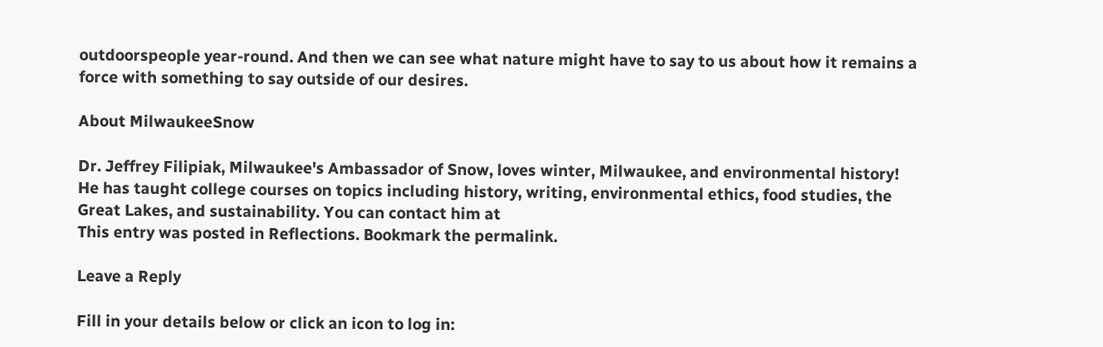outdoorspeople year-round. And then we can see what nature might have to say to us about how it remains a force with something to say outside of our desires.

About MilwaukeeSnow

Dr. Jeffrey Filipiak, Milwaukee's Ambassador of Snow, loves winter, Milwaukee, and environmental history! He has taught college courses on topics including history, writing, environmental ethics, food studies, the Great Lakes, and sustainability. You can contact him at
This entry was posted in Reflections. Bookmark the permalink.

Leave a Reply

Fill in your details below or click an icon to log in: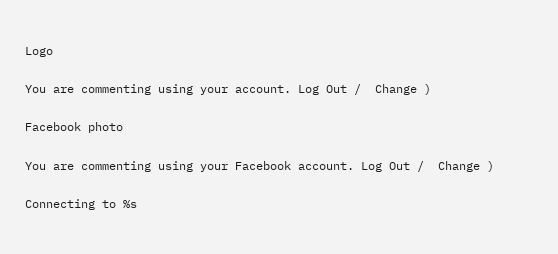Logo

You are commenting using your account. Log Out /  Change )

Facebook photo

You are commenting using your Facebook account. Log Out /  Change )

Connecting to %s